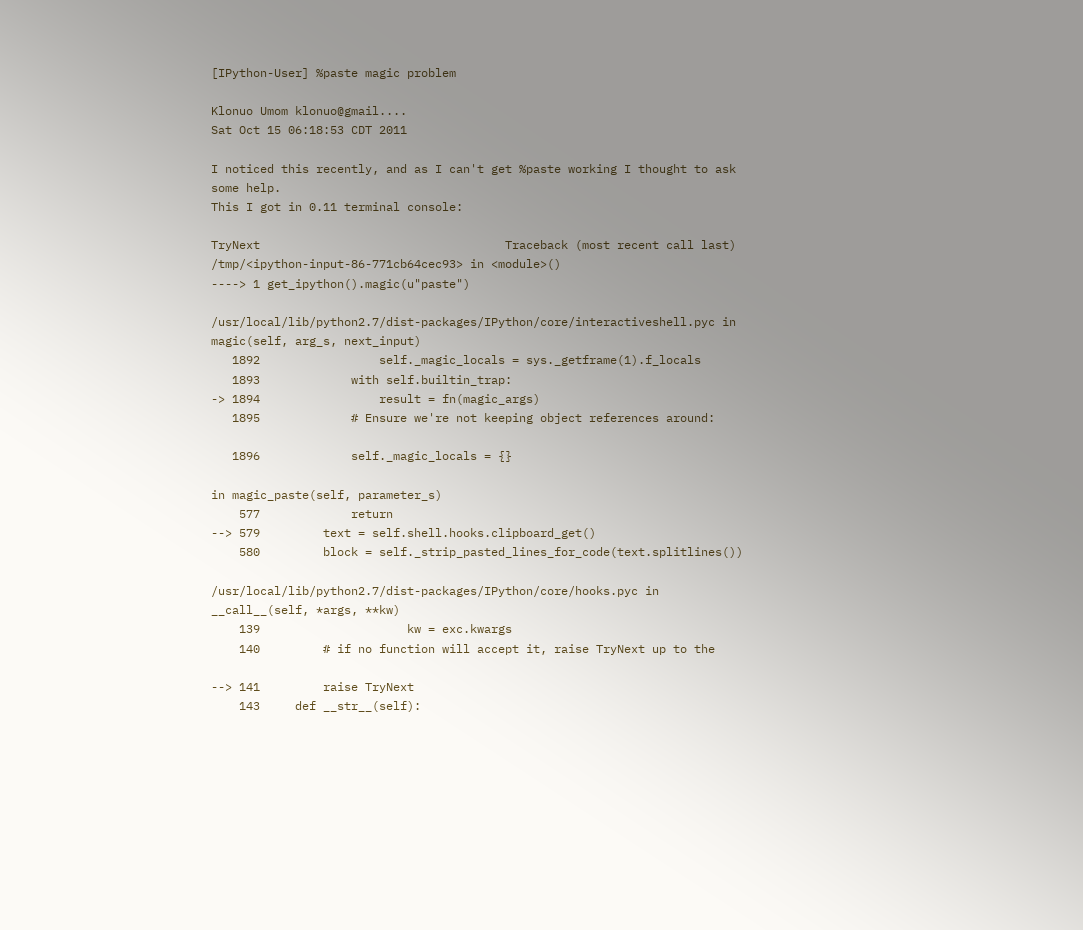[IPython-User] %paste magic problem

Klonuo Umom klonuo@gmail....
Sat Oct 15 06:18:53 CDT 2011

I noticed this recently, and as I can't get %paste working I thought to ask
some help.
This I got in 0.11 terminal console:

TryNext                                   Traceback (most recent call last)
/tmp/<ipython-input-86-771cb64cec93> in <module>()
----> 1 get_ipython().magic(u"paste")

/usr/local/lib/python2.7/dist-packages/IPython/core/interactiveshell.pyc in
magic(self, arg_s, next_input)
   1892                 self._magic_locals = sys._getframe(1).f_locals
   1893             with self.builtin_trap:
-> 1894                 result = fn(magic_args)
   1895             # Ensure we're not keeping object references around:

   1896             self._magic_locals = {}

in magic_paste(self, parameter_s)
    577             return
--> 579         text = self.shell.hooks.clipboard_get()
    580         block = self._strip_pasted_lines_for_code(text.splitlines())

/usr/local/lib/python2.7/dist-packages/IPython/core/hooks.pyc in
__call__(self, *args, **kw)
    139                     kw = exc.kwargs
    140         # if no function will accept it, raise TryNext up to the

--> 141         raise TryNext
    143     def __str__(self):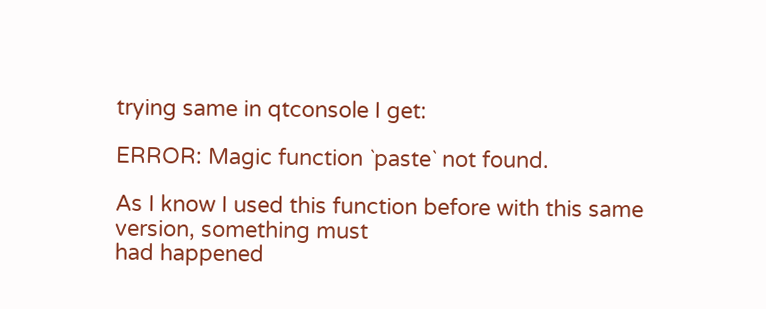trying same in qtconsole I get:

ERROR: Magic function `paste` not found.

As I know I used this function before with this same version, something must
had happened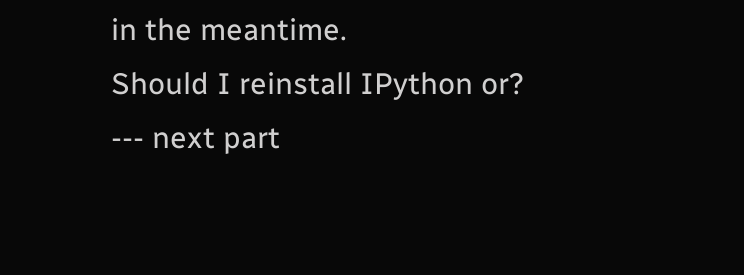in the meantime.
Should I reinstall IPython or?
--- next part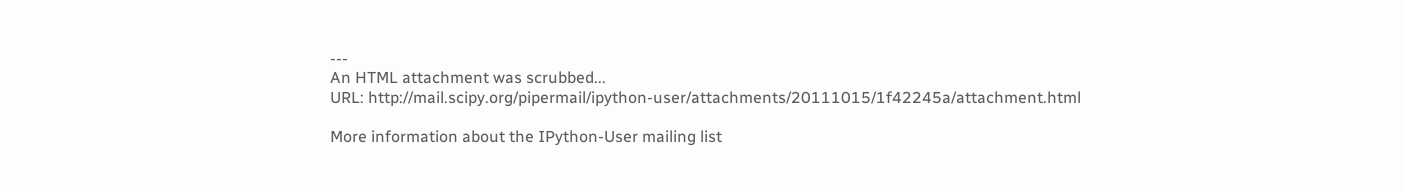---
An HTML attachment was scrubbed...
URL: http://mail.scipy.org/pipermail/ipython-user/attachments/20111015/1f42245a/attachment.html

More information about the IPython-User mailing list